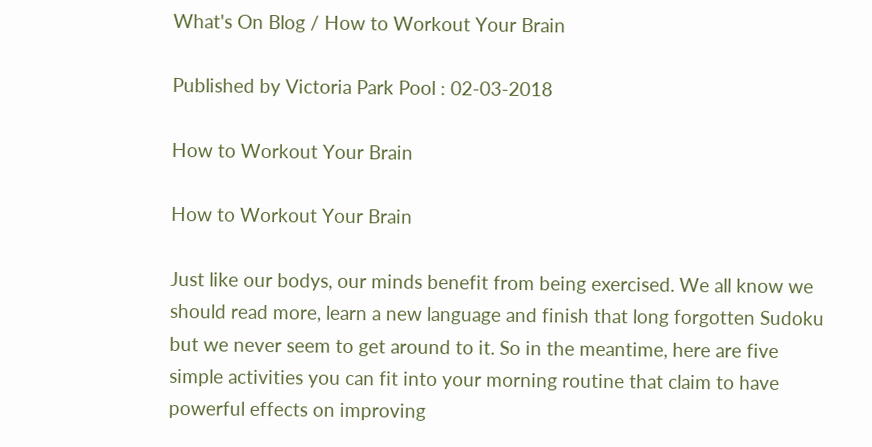What's On Blog / How to Workout Your Brain

Published by Victoria Park Pool : 02-03-2018

How to Workout Your Brain

How to Workout Your Brain

Just like our bodys, our minds benefit from being exercised. We all know we should read more, learn a new language and finish that long forgotten Sudoku but we never seem to get around to it. So in the meantime, here are five simple activities you can fit into your morning routine that claim to have powerful effects on improving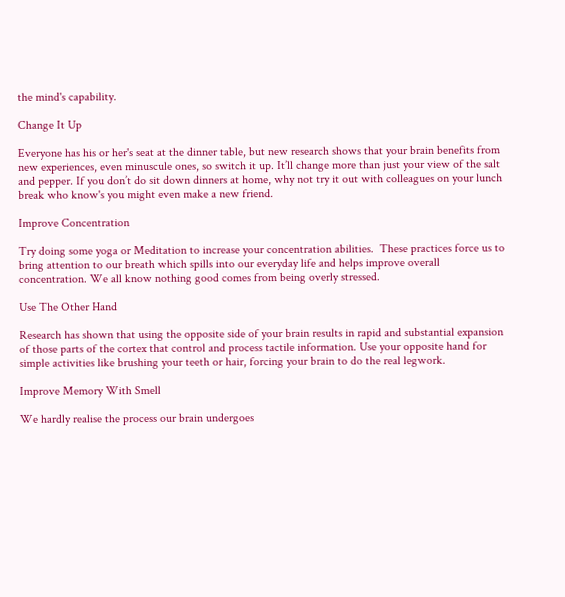the mind's capability.

Change It Up

Everyone has his or her's seat at the dinner table, but new research shows that your brain benefits from new experiences, even minuscule ones, so switch it up. It’ll change more than just your view of the salt and pepper. If you don’t do sit down dinners at home, why not try it out with colleagues on your lunch break who know's you might even make a new friend.

Improve Concentration

Try doing some yoga or Meditation to increase your concentration abilities.  These practices force us to bring attention to our breath which spills into our everyday life and helps improve overall concentration. We all know nothing good comes from being overly stressed.

Use The Other Hand

Research has shown that using the opposite side of your brain results in rapid and substantial expansion of those parts of the cortex that control and process tactile information. Use your opposite hand for simple activities like brushing your teeth or hair, forcing your brain to do the real legwork.

Improve Memory With Smell

We hardly realise the process our brain undergoes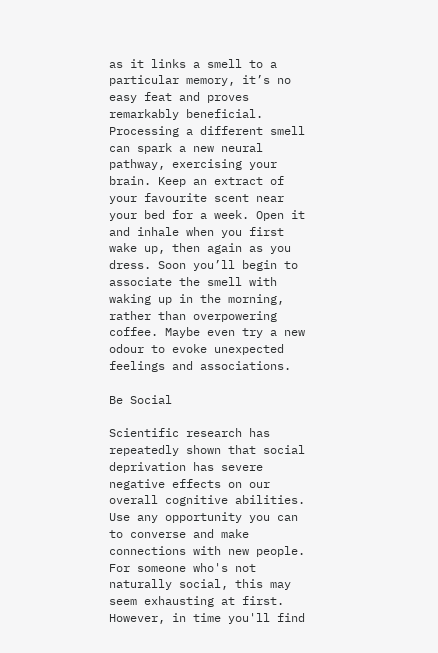as it links a smell to a particular memory, it’s no easy feat and proves remarkably beneficial. Processing a different smell can spark a new neural pathway, exercising your brain. Keep an extract of your favourite scent near your bed for a week. Open it and inhale when you first wake up, then again as you dress. Soon you’ll begin to associate the smell with waking up in the morning, rather than overpowering coffee. Maybe even try a new odour to evoke unexpected feelings and associations.

Be Social

Scientific research has repeatedly shown that social deprivation has severe negative effects on our overall cognitive abilities. Use any opportunity you can to converse and make connections with new people. For someone who's not naturally social, this may seem exhausting at first. However, in time you'll find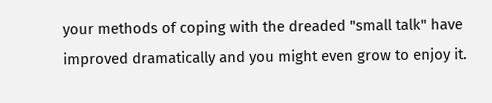your methods of coping with the dreaded "small talk" have improved dramatically and you might even grow to enjoy it.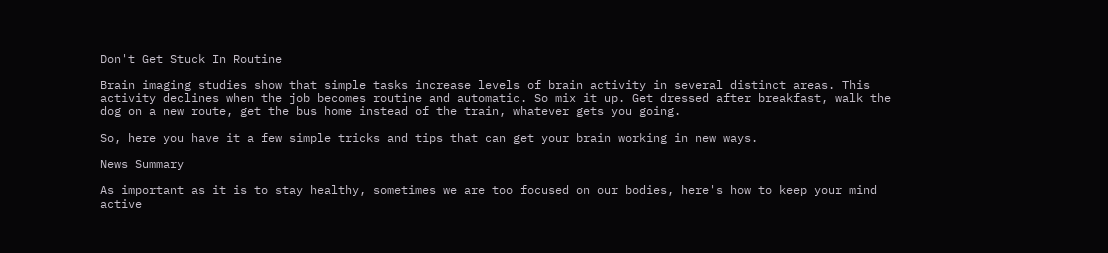Don't Get Stuck In Routine

Brain imaging studies show that simple tasks increase levels of brain activity in several distinct areas. This activity declines when the job becomes routine and automatic. So mix it up. Get dressed after breakfast, walk the dog on a new route, get the bus home instead of the train, whatever gets you going.

So, here you have it a few simple tricks and tips that can get your brain working in new ways.

News Summary

As important as it is to stay healthy, sometimes we are too focused on our bodies, here's how to keep your mind active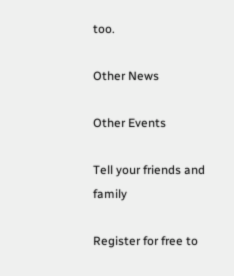too.

Other News

Other Events

Tell your friends and family

Register for free to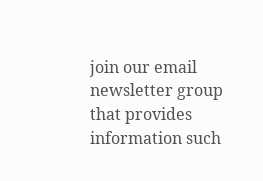join our email newsletter group that provides information such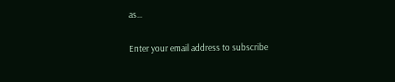as…

Enter your email address to subscribe